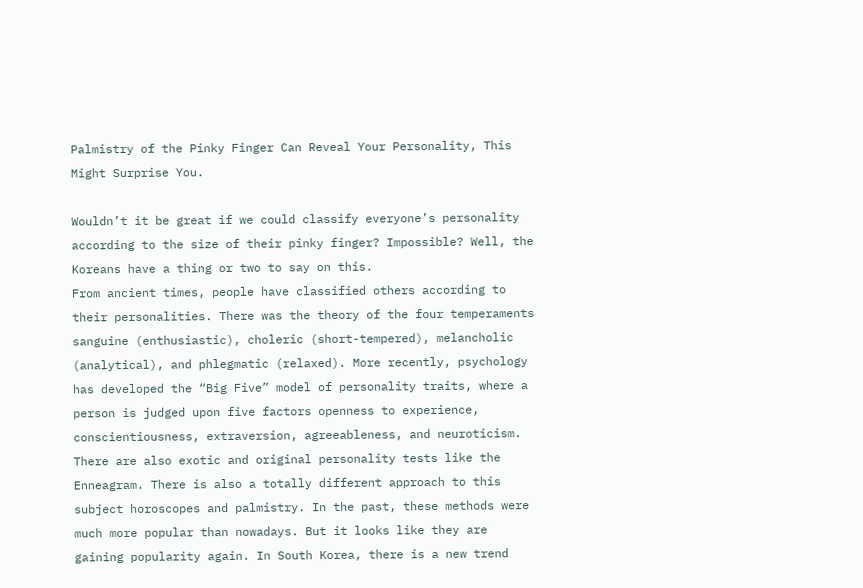Palmistry of the Pinky Finger Can Reveal Your Personality, This Might Surprise You.

Wouldn’t it be great if we could classify everyone’s personality according to the size of their pinky finger? Impossible? Well, the Koreans have a thing or two to say on this.
From ancient times, people have classified others according to their personalities. There was the theory of the four temperaments sanguine (enthusiastic), choleric (short-tempered), melancholic (analytical), and phlegmatic (relaxed). More recently, psychology has developed the “Big Five” model of personality traits, where a person is judged upon five factors openness to experience, conscientiousness, extraversion, agreeableness, and neuroticism. There are also exotic and original personality tests like the Enneagram. There is also a totally different approach to this subject horoscopes and palmistry. In the past, these methods were much more popular than nowadays. But it looks like they are gaining popularity again. In South Korea, there is a new trend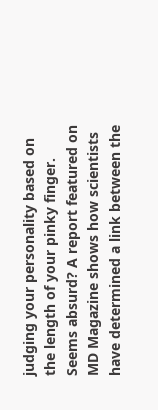judging your personality based on the length of your pinky finger. Seems absurd? A report featured on MD Magazine shows how scientists have determined a link between the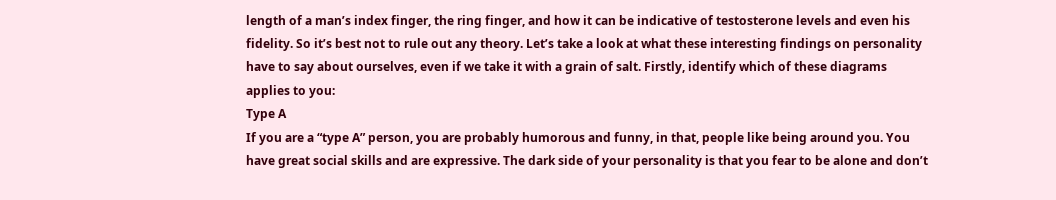length of a man’s index finger, the ring finger, and how it can be indicative of testosterone levels and even his fidelity. So it’s best not to rule out any theory. Let’s take a look at what these interesting findings on personality have to say about ourselves, even if we take it with a grain of salt. Firstly, identify which of these diagrams applies to you:
Type A
If you are a “type A” person, you are probably humorous and funny, in that, people like being around you. You have great social skills and are expressive. The dark side of your personality is that you fear to be alone and don’t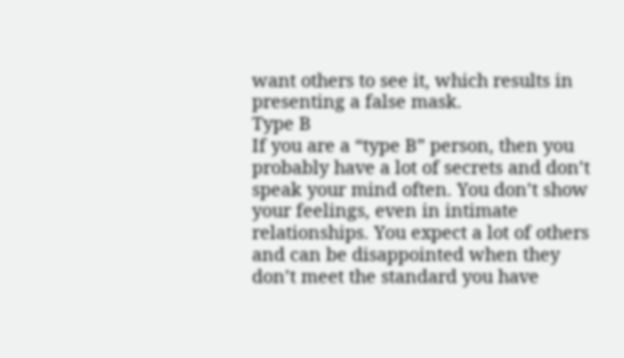want others to see it, which results in presenting a false mask.
Type B
If you are a “type B” person, then you probably have a lot of secrets and don’t speak your mind often. You don’t show your feelings, even in intimate relationships. You expect a lot of others and can be disappointed when they don’t meet the standard you have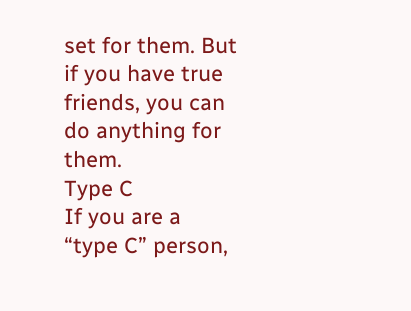set for them. But if you have true friends, you can do anything for them.
Type C
If you are a “type C” person,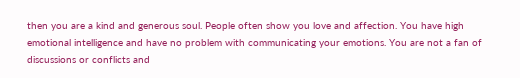then you are a kind and generous soul. People often show you love and affection. You have high emotional intelligence and have no problem with communicating your emotions. You are not a fan of discussions or conflicts and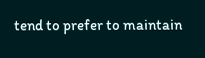tend to prefer to maintain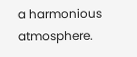a harmonious atmosphere.